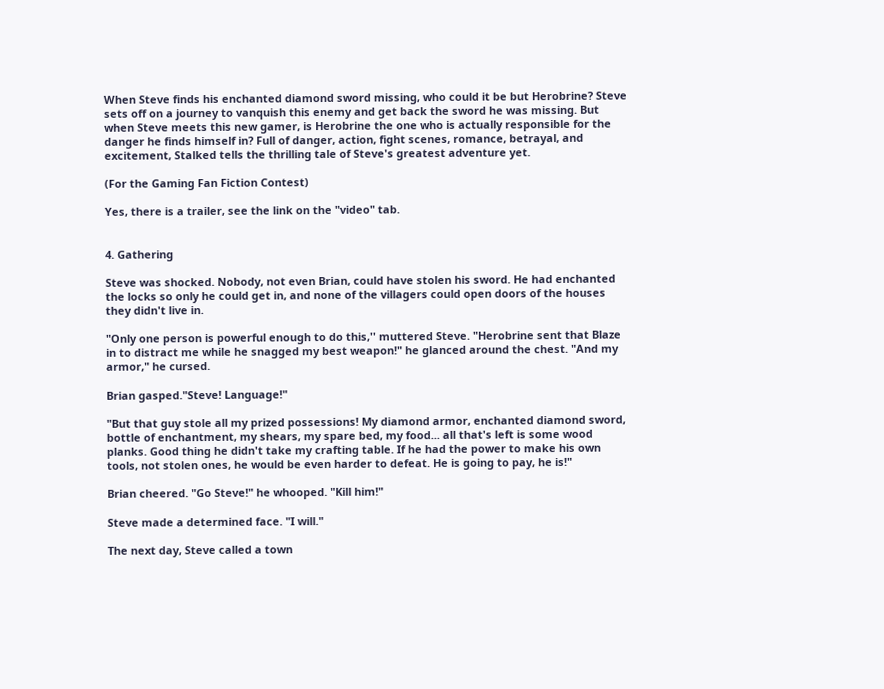When Steve finds his enchanted diamond sword missing, who could it be but Herobrine? Steve sets off on a journey to vanquish this enemy and get back the sword he was missing. But when Steve meets this new gamer, is Herobrine the one who is actually responsible for the danger he finds himself in? Full of danger, action, fight scenes, romance, betrayal, and excitement, Stalked tells the thrilling tale of Steve's greatest adventure yet.

(For the Gaming Fan Fiction Contest)

Yes, there is a trailer, see the link on the "video" tab.


4. Gathering

Steve was shocked. Nobody, not even Brian, could have stolen his sword. He had enchanted the locks so only he could get in, and none of the villagers could open doors of the houses they didn't live in.

"Only one person is powerful enough to do this,'' muttered Steve. "Herobrine sent that Blaze in to distract me while he snagged my best weapon!" he glanced around the chest. "And my armor," he cursed.

Brian gasped."Steve! Language!"

"But that guy stole all my prized possessions! My diamond armor, enchanted diamond sword, bottle of enchantment, my shears, my spare bed, my food... all that's left is some wood planks. Good thing he didn't take my crafting table. If he had the power to make his own tools, not stolen ones, he would be even harder to defeat. He is going to pay, he is!"

Brian cheered. "Go Steve!" he whooped. "Kill him!"

Steve made a determined face. "I will."

The next day, Steve called a town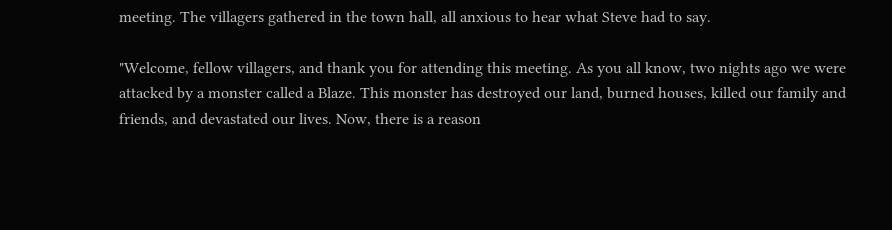meeting. The villagers gathered in the town hall, all anxious to hear what Steve had to say.

"Welcome, fellow villagers, and thank you for attending this meeting. As you all know, two nights ago we were attacked by a monster called a Blaze. This monster has destroyed our land, burned houses, killed our family and friends, and devastated our lives. Now, there is a reason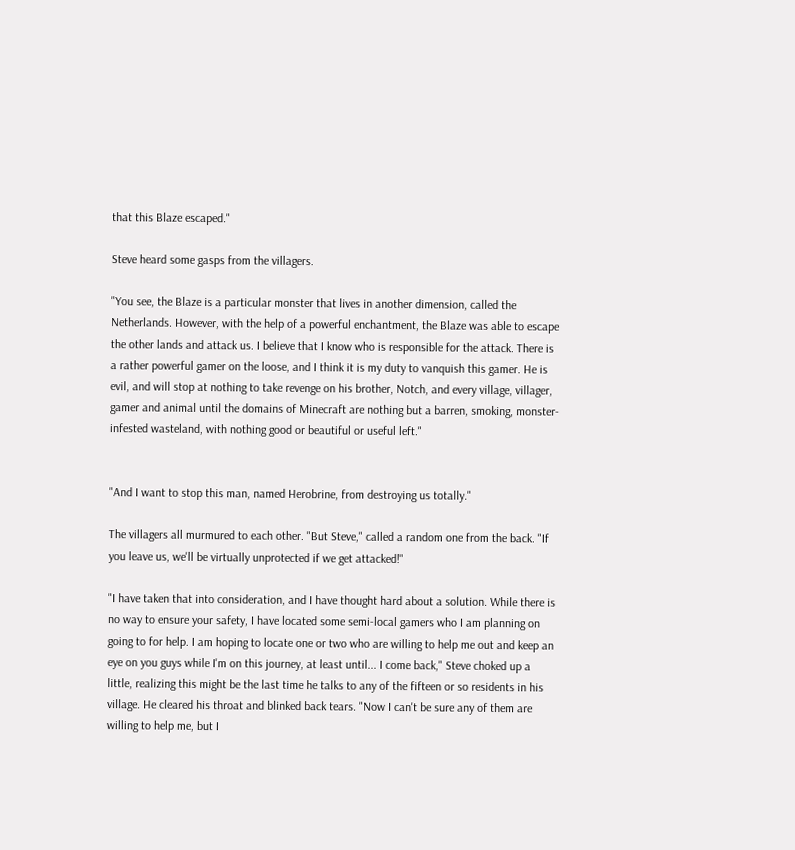that this Blaze escaped."

Steve heard some gasps from the villagers.

"You see, the Blaze is a particular monster that lives in another dimension, called the Netherlands. However, with the help of a powerful enchantment, the Blaze was able to escape the other lands and attack us. I believe that I know who is responsible for the attack. There is a rather powerful gamer on the loose, and I think it is my duty to vanquish this gamer. He is evil, and will stop at nothing to take revenge on his brother, Notch, and every village, villager, gamer and animal until the domains of Minecraft are nothing but a barren, smoking, monster-infested wasteland, with nothing good or beautiful or useful left."


"And I want to stop this man, named Herobrine, from destroying us totally."

The villagers all murmured to each other. "But Steve," called a random one from the back. "If you leave us, we'll be virtually unprotected if we get attacked!"

"I have taken that into consideration, and I have thought hard about a solution. While there is no way to ensure your safety, I have located some semi-local gamers who I am planning on going to for help. I am hoping to locate one or two who are willing to help me out and keep an eye on you guys while I'm on this journey, at least until... I come back," Steve choked up a little, realizing this might be the last time he talks to any of the fifteen or so residents in his village. He cleared his throat and blinked back tears. "Now I can't be sure any of them are willing to help me, but I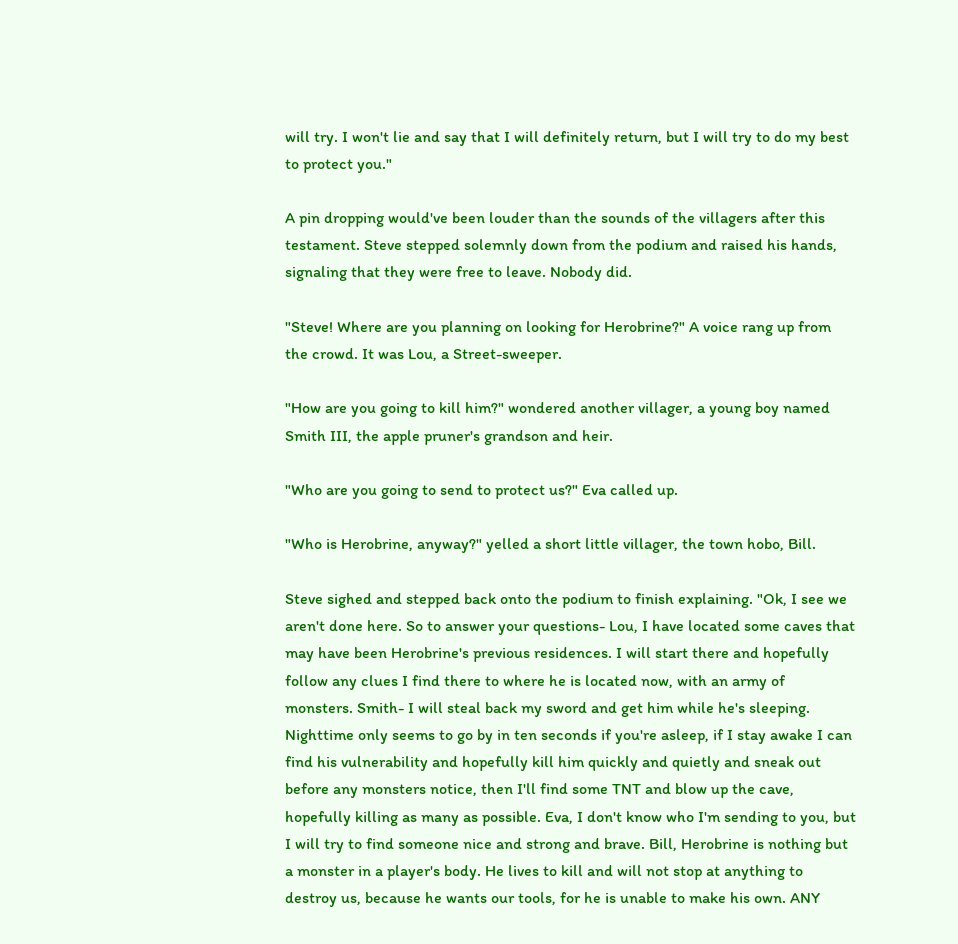will try. I won't lie and say that I will definitely return, but I will try to do my best to protect you."

A pin dropping would've been louder than the sounds of the villagers after this testament. Steve stepped solemnly down from the podium and raised his hands, signaling that they were free to leave. Nobody did.

"Steve! Where are you planning on looking for Herobrine?" A voice rang up from the crowd. It was Lou, a Street-sweeper.

"How are you going to kill him?" wondered another villager, a young boy named Smith III, the apple pruner's grandson and heir.

"Who are you going to send to protect us?" Eva called up.

"Who is Herobrine, anyway?" yelled a short little villager, the town hobo, Bill.

Steve sighed and stepped back onto the podium to finish explaining. "Ok, I see we aren't done here. So to answer your questions- Lou, I have located some caves that may have been Herobrine's previous residences. I will start there and hopefully follow any clues I find there to where he is located now, with an army of monsters. Smith- I will steal back my sword and get him while he's sleeping. Nighttime only seems to go by in ten seconds if you're asleep, if I stay awake I can find his vulnerability and hopefully kill him quickly and quietly and sneak out before any monsters notice, then I'll find some TNT and blow up the cave, hopefully killing as many as possible. Eva, I don't know who I'm sending to you, but I will try to find someone nice and strong and brave. Bill, Herobrine is nothing but a monster in a player's body. He lives to kill and will not stop at anything to destroy us, because he wants our tools, for he is unable to make his own. ANY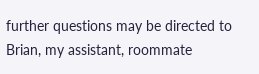further questions may be directed to Brian, my assistant, roommate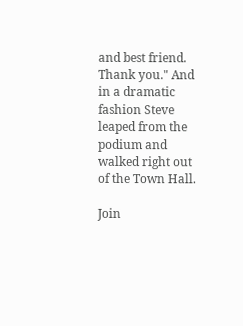and best friend. Thank you." And in a dramatic fashion Steve leaped from the podium and walked right out of the Town Hall.

Join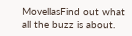MovellasFind out what all the buzz is about.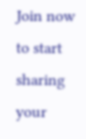Join now to start sharing your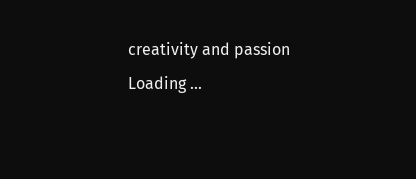creativity and passion
Loading ...